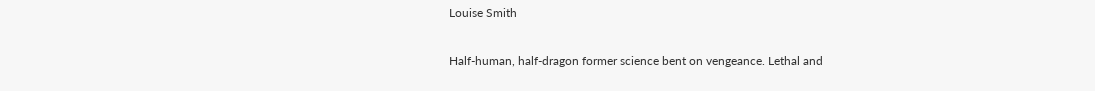Louise Smith

Half-human, half-dragon former science bent on vengeance. Lethal and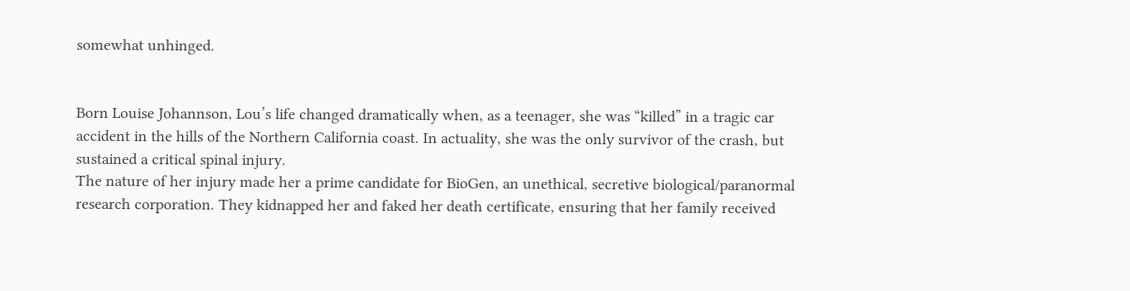somewhat unhinged.


Born Louise Johannson, Lou’s life changed dramatically when, as a teenager, she was “killed” in a tragic car accident in the hills of the Northern California coast. In actuality, she was the only survivor of the crash, but sustained a critical spinal injury.
The nature of her injury made her a prime candidate for BioGen, an unethical, secretive biological/paranormal research corporation. They kidnapped her and faked her death certificate, ensuring that her family received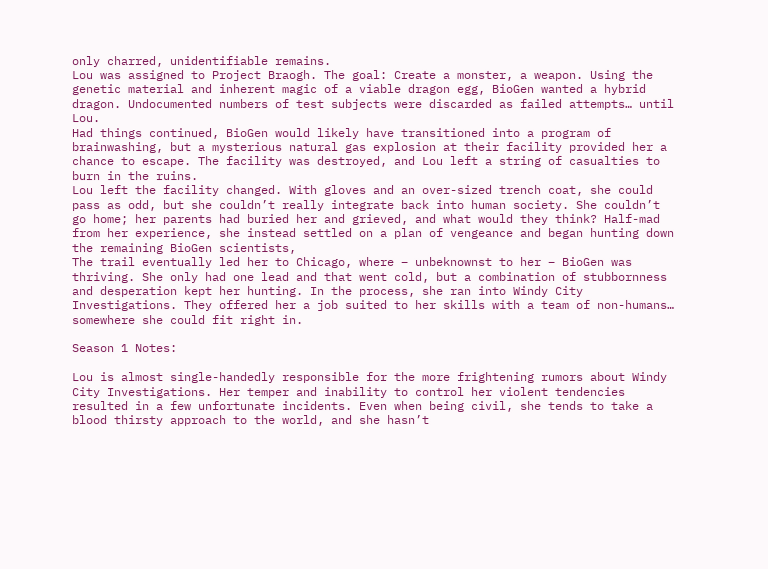only charred, unidentifiable remains.
Lou was assigned to Project Braogh. The goal: Create a monster, a weapon. Using the genetic material and inherent magic of a viable dragon egg, BioGen wanted a hybrid dragon. Undocumented numbers of test subjects were discarded as failed attempts… until Lou.
Had things continued, BioGen would likely have transitioned into a program of brainwashing, but a mysterious natural gas explosion at their facility provided her a chance to escape. The facility was destroyed, and Lou left a string of casualties to burn in the ruins.
Lou left the facility changed. With gloves and an over-sized trench coat, she could pass as odd, but she couldn’t really integrate back into human society. She couldn’t go home; her parents had buried her and grieved, and what would they think? Half-mad from her experience, she instead settled on a plan of vengeance and began hunting down the remaining BioGen scientists,
The trail eventually led her to Chicago, where – unbeknownst to her – BioGen was thriving. She only had one lead and that went cold, but a combination of stubbornness and desperation kept her hunting. In the process, she ran into Windy City Investigations. They offered her a job suited to her skills with a team of non-humans… somewhere she could fit right in.

Season 1 Notes:

Lou is almost single-handedly responsible for the more frightening rumors about Windy City Investigations. Her temper and inability to control her violent tendencies resulted in a few unfortunate incidents. Even when being civil, she tends to take a blood thirsty approach to the world, and she hasn’t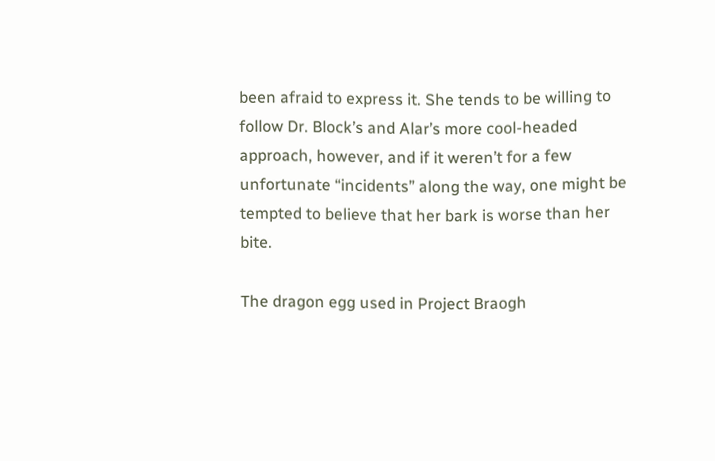been afraid to express it. She tends to be willing to follow Dr. Block’s and Alar’s more cool-headed approach, however, and if it weren’t for a few unfortunate “incidents” along the way, one might be tempted to believe that her bark is worse than her bite.

The dragon egg used in Project Braogh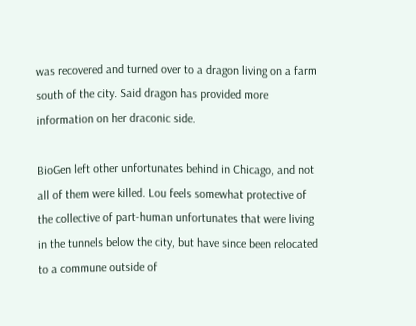was recovered and turned over to a dragon living on a farm south of the city. Said dragon has provided more information on her draconic side.

BioGen left other unfortunates behind in Chicago, and not all of them were killed. Lou feels somewhat protective of the collective of part-human unfortunates that were living in the tunnels below the city, but have since been relocated to a commune outside of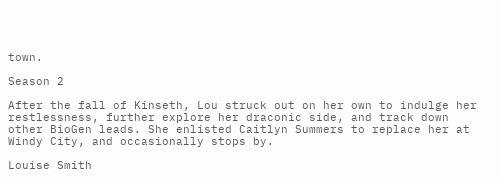town.

Season 2

After the fall of Kinseth, Lou struck out on her own to indulge her restlessness, further explore her draconic side, and track down other BioGen leads. She enlisted Caitlyn Summers to replace her at Windy City, and occasionally stops by.

Louise Smith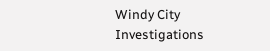Windy City Investigations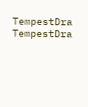TempestDra TempestDra